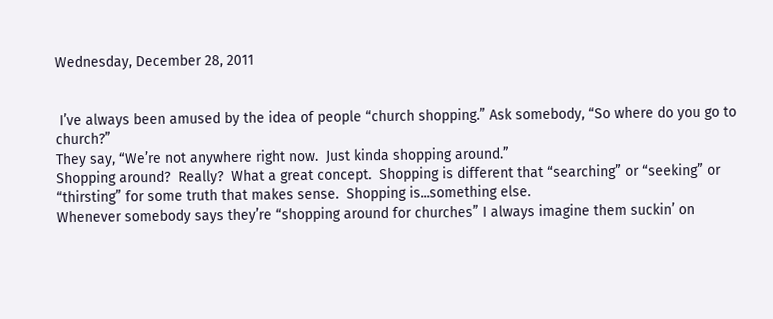Wednesday, December 28, 2011


 I’ve always been amused by the idea of people “church shopping.” Ask somebody, “So where do you go to church?”
They say, “We’re not anywhere right now.  Just kinda shopping around.”
Shopping around?  Really?  What a great concept.  Shopping is different that “searching” or “seeking” or “thirsting” for some truth that makes sense.  Shopping is...something else.
Whenever somebody says they’re “shopping around for churches” I always imagine them suckin’ on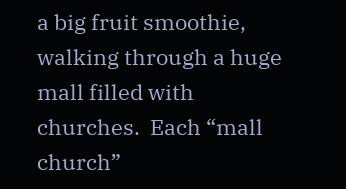a big fruit smoothie, walking through a huge mall filled with churches.  Each “mall church”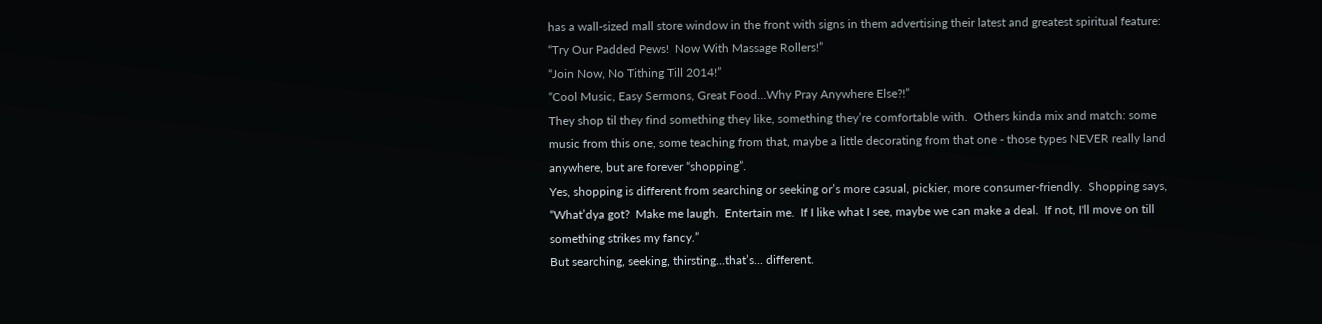has a wall-sized mall store window in the front with signs in them advertising their latest and greatest spiritual feature:
“Try Our Padded Pews!  Now With Massage Rollers!”
“Join Now, No Tithing Till 2014!”
“Cool Music, Easy Sermons, Great Food...Why Pray Anywhere Else?!”
They shop til they find something they like, something they’re comfortable with.  Others kinda mix and match: some music from this one, some teaching from that, maybe a little decorating from that one - those types NEVER really land anywhere, but are forever “shopping”.
Yes, shopping is different from searching or seeking or’s more casual, pickier, more consumer-friendly.  Shopping says, “What’dya got?  Make me laugh.  Entertain me.  If I like what I see, maybe we can make a deal.  If not, I'll move on till something strikes my fancy.”
But searching, seeking, thirsting...that’s... different.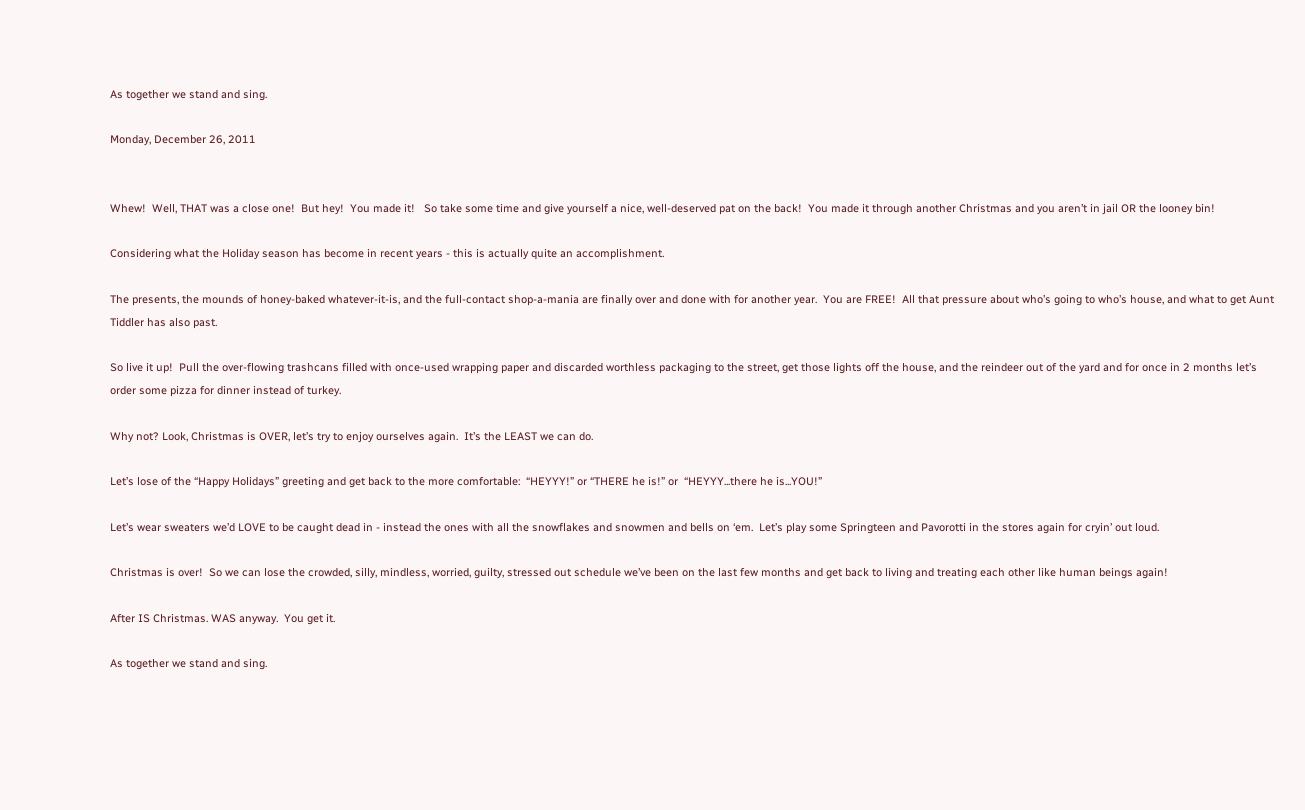As together we stand and sing.

Monday, December 26, 2011


Whew!  Well, THAT was a close one!  But hey!  You made it!   So take some time and give yourself a nice, well-deserved pat on the back!  You made it through another Christmas and you aren’t in jail OR the looney bin!

Considering what the Holiday season has become in recent years - this is actually quite an accomplishment.

The presents, the mounds of honey-baked whatever-it-is, and the full-contact shop-a-mania are finally over and done with for another year.  You are FREE!  All that pressure about who’s going to who’s house, and what to get Aunt Tiddler has also past.

So live it up!  Pull the over-flowing trashcans filled with once-used wrapping paper and discarded worthless packaging to the street, get those lights off the house, and the reindeer out of the yard and for once in 2 months let’s order some pizza for dinner instead of turkey.

Why not? Look, Christmas is OVER, let’s try to enjoy ourselves again.  It’s the LEAST we can do.

Let’s lose of the “Happy Holidays” greeting and get back to the more comfortable:  “HEYYY!” or “THERE he is!” or  “HEYYY...there he is...YOU!”

Let’s wear sweaters we’d LOVE to be caught dead in - instead the ones with all the snowflakes and snowmen and bells on ‘em.  Let’s play some Springteen and Pavorotti in the stores again for cryin’ out loud.

Christmas is over!  So we can lose the crowded, silly, mindless, worried, guilty, stressed out schedule we’ve been on the last few months and get back to living and treating each other like human beings again!

After IS Christmas. WAS anyway.  You get it.

As together we stand and sing.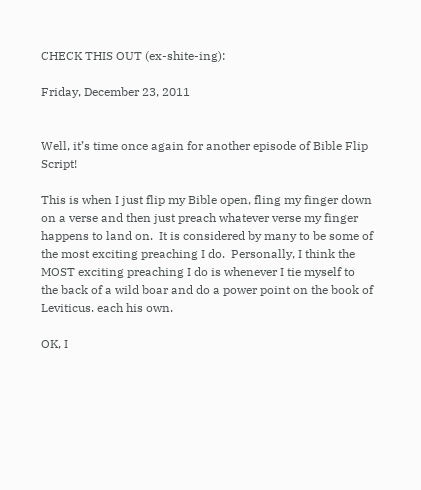CHECK THIS OUT (ex-shite-ing):

Friday, December 23, 2011


Well, it’s time once again for another episode of Bible Flip Script!

This is when I just flip my Bible open, fling my finger down on a verse and then just preach whatever verse my finger happens to land on.  It is considered by many to be some of the most exciting preaching I do.  Personally, I think the MOST exciting preaching I do is whenever I tie myself to the back of a wild boar and do a power point on the book of Leviticus. each his own.

OK, I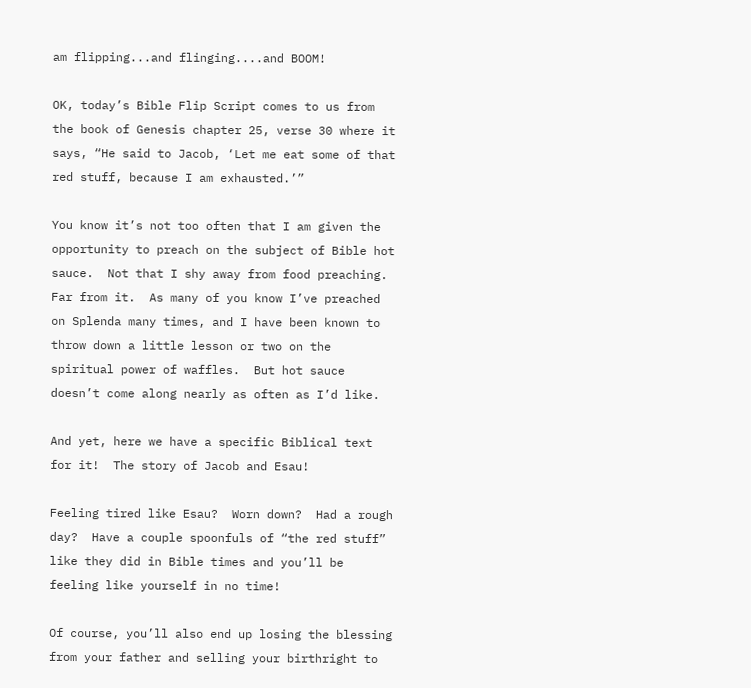am flipping...and flinging....and BOOM!

OK, today’s Bible Flip Script comes to us from the book of Genesis chapter 25, verse 30 where it says, “He said to Jacob, ‘Let me eat some of that red stuff, because I am exhausted.’”

You know it’s not too often that I am given the opportunity to preach on the subject of Bible hot sauce.  Not that I shy away from food preaching.  Far from it.  As many of you know I’ve preached on Splenda many times, and I have been known to throw down a little lesson or two on the spiritual power of waffles.  But hot sauce doesn’t come along nearly as often as I’d like.

And yet, here we have a specific Biblical text for it!  The story of Jacob and Esau!

Feeling tired like Esau?  Worn down?  Had a rough day?  Have a couple spoonfuls of “the red stuff” like they did in Bible times and you’ll be feeling like yourself in no time!

Of course, you’ll also end up losing the blessing from your father and selling your birthright to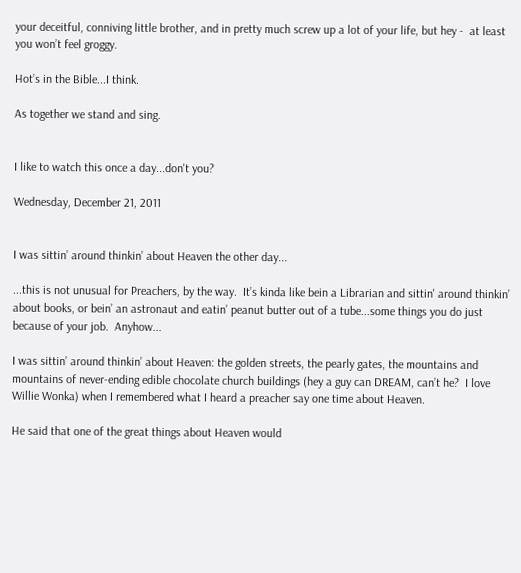your deceitful, conniving little brother, and in pretty much screw up a lot of your life, but hey -  at least you won’t feel groggy.

Hot’s in the Bible...I think.

As together we stand and sing.


I like to watch this once a day...don't you?

Wednesday, December 21, 2011


I was sittin’ around thinkin’ about Heaven the other day...

...this is not unusual for Preachers, by the way.  It’s kinda like bein a Librarian and sittin' around thinkin’ about books, or bein’ an astronaut and eatin’ peanut butter out of a tube...some things you do just because of your job.  Anyhow...

I was sittin’ around thinkin’ about Heaven: the golden streets, the pearly gates, the mountains and mountains of never-ending edible chocolate church buildings (hey a guy can DREAM, can’t he?  I love Willie Wonka) when I remembered what I heard a preacher say one time about Heaven.

He said that one of the great things about Heaven would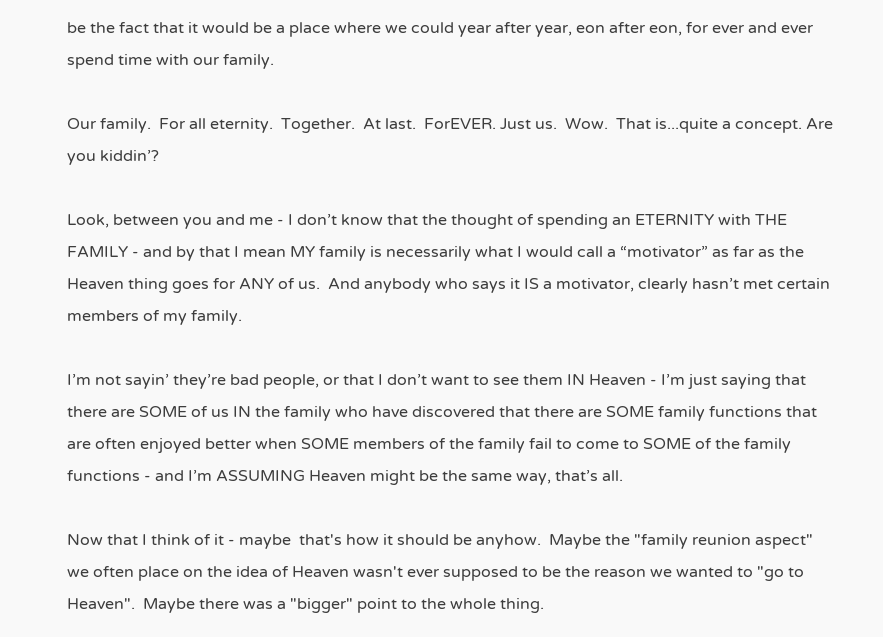be the fact that it would be a place where we could year after year, eon after eon, for ever and ever spend time with our family.

Our family.  For all eternity.  Together.  At last.  ForEVER. Just us.  Wow.  That is...quite a concept. Are you kiddin’?

Look, between you and me - I don’t know that the thought of spending an ETERNITY with THE FAMILY - and by that I mean MY family is necessarily what I would call a “motivator” as far as the Heaven thing goes for ANY of us.  And anybody who says it IS a motivator, clearly hasn’t met certain members of my family.

I’m not sayin’ they’re bad people, or that I don’t want to see them IN Heaven - I’m just saying that there are SOME of us IN the family who have discovered that there are SOME family functions that are often enjoyed better when SOME members of the family fail to come to SOME of the family functions - and I’m ASSUMING Heaven might be the same way, that’s all.

Now that I think of it - maybe  that's how it should be anyhow.  Maybe the "family reunion aspect" we often place on the idea of Heaven wasn't ever supposed to be the reason we wanted to "go to Heaven".  Maybe there was a "bigger" point to the whole thing.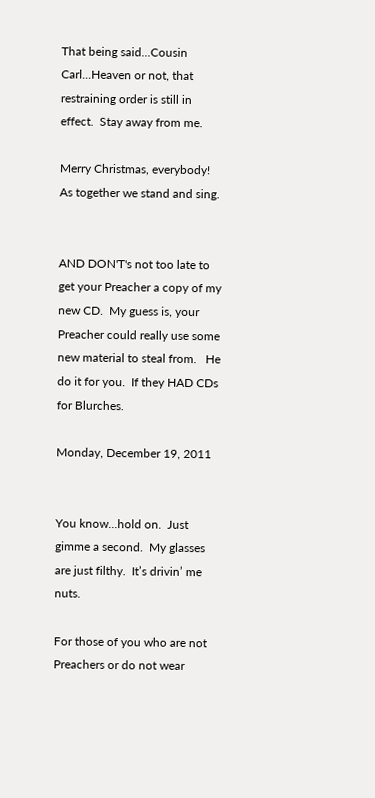That being said...Cousin Carl...Heaven or not, that restraining order is still in effect.  Stay away from me.

Merry Christmas, everybody!
As together we stand and sing.


AND DON'T's not too late to get your Preacher a copy of my new CD.  My guess is, your Preacher could really use some new material to steal from.   He do it for you.  If they HAD CDs for Blurches.

Monday, December 19, 2011


You know...hold on.  Just gimme a second.  My glasses are just filthy.  It’s drivin’ me nuts.

For those of you who are not Preachers or do not wear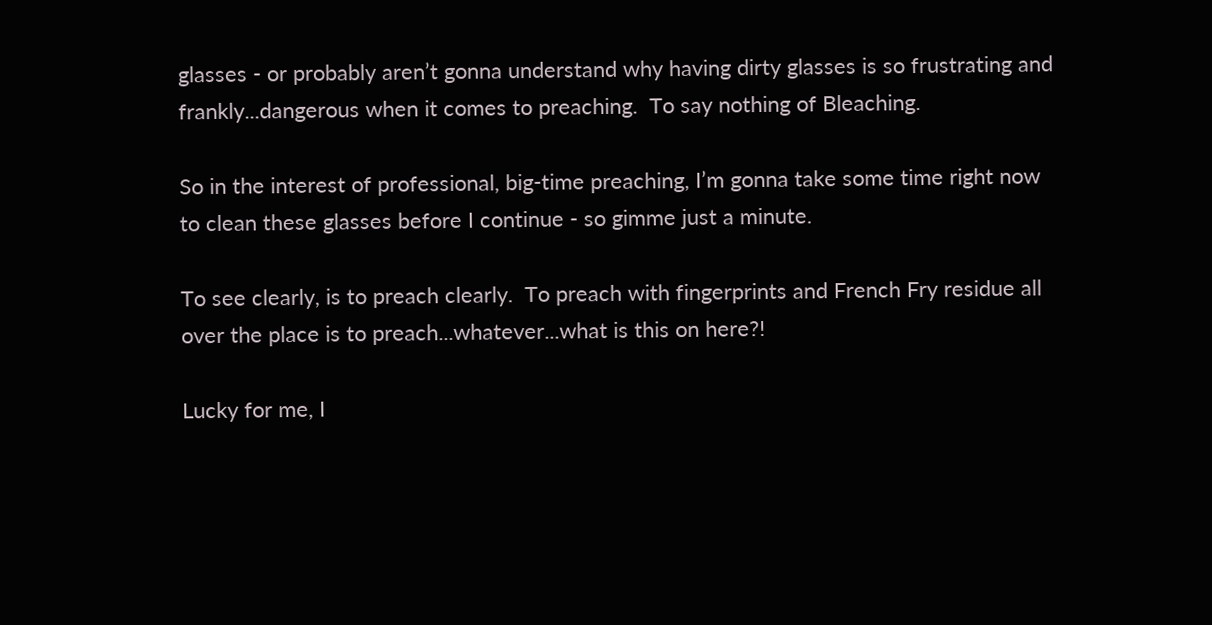glasses - or probably aren’t gonna understand why having dirty glasses is so frustrating and frankly...dangerous when it comes to preaching.  To say nothing of Bleaching.

So in the interest of professional, big-time preaching, I’m gonna take some time right now to clean these glasses before I continue - so gimme just a minute.

To see clearly, is to preach clearly.  To preach with fingerprints and French Fry residue all over the place is to preach...whatever...what is this on here?!

Lucky for me, I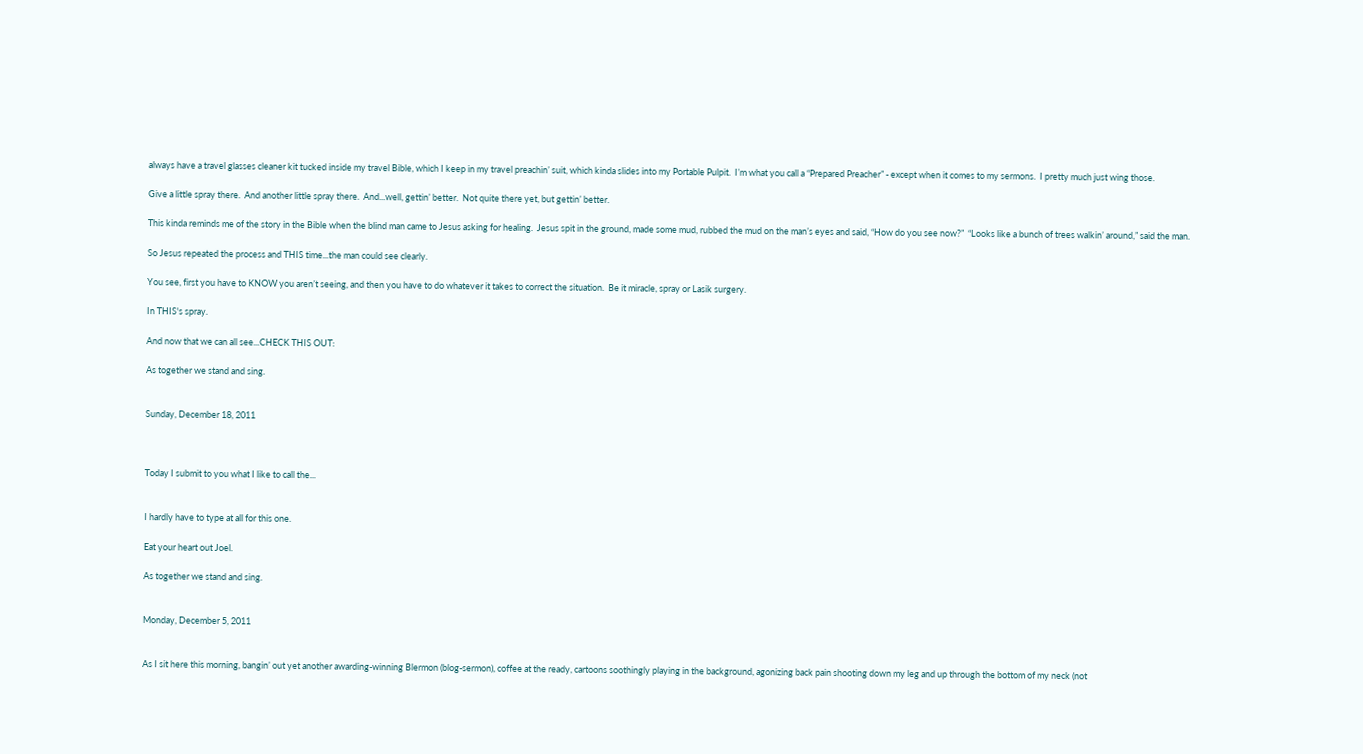always have a travel glasses cleaner kit tucked inside my travel Bible, which I keep in my travel preachin’ suit, which kinda slides into my Portable Pulpit.  I’m what you call a “Prepared Preacher” - except when it comes to my sermons.  I pretty much just wing those.

Give a little spray there.  And another little spray there.  And...well, gettin’ better.  Not quite there yet, but gettin’ better.

This kinda reminds me of the story in the Bible when the blind man came to Jesus asking for healing.  Jesus spit in the ground, made some mud, rubbed the mud on the man’s eyes and said, “How do you see now?”  “Looks like a bunch of trees walkin’ around,” said the man.

So Jesus repeated the process and THIS time...the man could see clearly.

You see, first you have to KNOW you aren’t seeing, and then you have to do whatever it takes to correct the situation.  Be it miracle, spray or Lasik surgery.

In THIS's spray.

And now that we can all see...CHECK THIS OUT:

As together we stand and sing.


Sunday, December 18, 2011



Today I submit to you what I like to call the...


I hardly have to type at all for this one.

Eat your heart out Joel.

As together we stand and sing.


Monday, December 5, 2011


As I sit here this morning, bangin’ out yet another awarding-winning Blermon (blog-sermon), coffee at the ready, cartoons soothingly playing in the background, agonizing back pain shooting down my leg and up through the bottom of my neck (not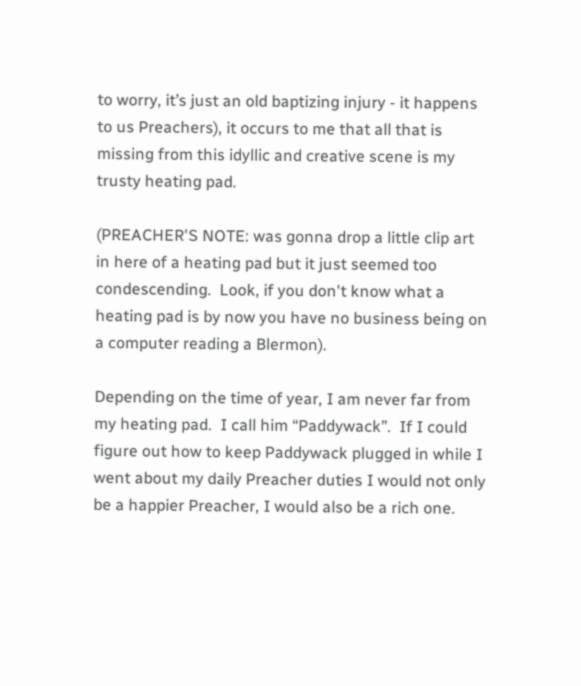to worry, it’s just an old baptizing injury - it happens to us Preachers), it occurs to me that all that is missing from this idyllic and creative scene is my trusty heating pad.

(PREACHER'S NOTE: was gonna drop a little clip art in here of a heating pad but it just seemed too condescending.  Look, if you don't know what a heating pad is by now you have no business being on a computer reading a Blermon).

Depending on the time of year, I am never far from my heating pad.  I call him “Paddywack”.  If I could figure out how to keep Paddywack plugged in while I went about my daily Preacher duties I would not only be a happier Preacher, I would also be a rich one.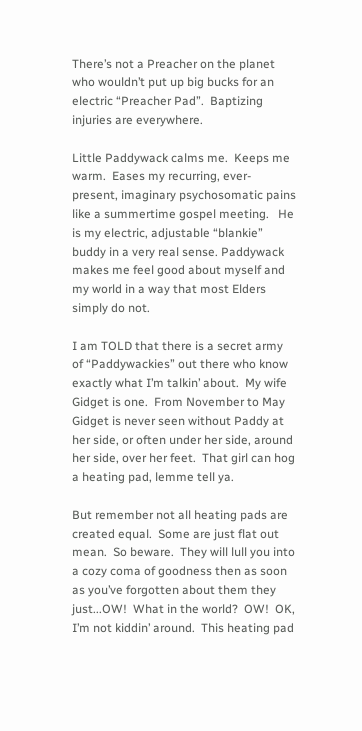There’s not a Preacher on the planet who wouldn’t put up big bucks for an electric “Preacher Pad”.  Baptizing injuries are everywhere.

Little Paddywack calms me.  Keeps me warm.  Eases my recurring, ever-present, imaginary psychosomatic pains like a summertime gospel meeting.   He is my electric, adjustable “blankie” buddy in a very real sense. Paddywack makes me feel good about myself and my world in a way that most Elders simply do not.

I am TOLD that there is a secret army of “Paddywackies” out there who know exactly what I’m talkin’ about.  My wife Gidget is one.  From November to May Gidget is never seen without Paddy at her side, or often under her side, around her side, over her feet.  That girl can hog a heating pad, lemme tell ya.

But remember not all heating pads are created equal.  Some are just flat out mean.  So beware.  They will lull you into a cozy coma of goodness then as soon as you’ve forgotten about them they just...OW!  What in the world?  OW!  OK, I’m not kiddin’ around.  This heating pad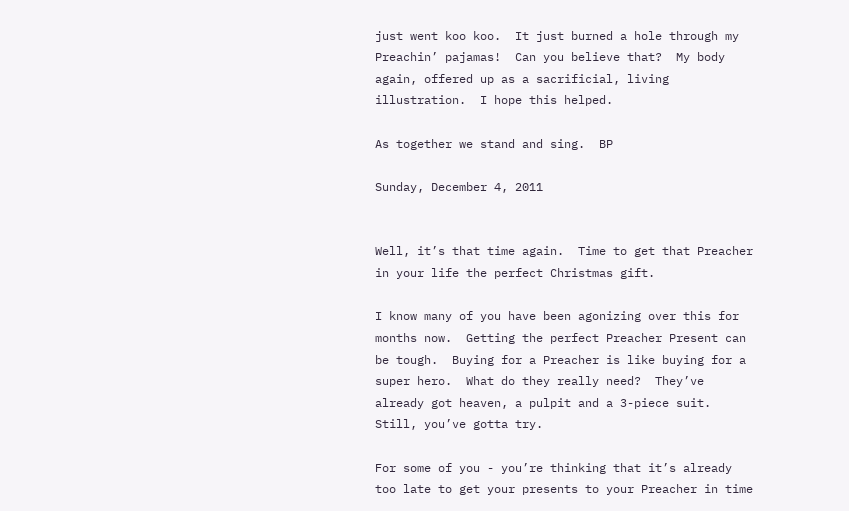just went koo koo.  It just burned a hole through my Preachin’ pajamas!  Can you believe that?  My body again, offered up as a sacrificial, living illustration.  I hope this helped.

As together we stand and sing.  BP

Sunday, December 4, 2011


Well, it’s that time again.  Time to get that Preacher in your life the perfect Christmas gift.

I know many of you have been agonizing over this for months now.  Getting the perfect Preacher Present can be tough.  Buying for a Preacher is like buying for a super hero.  What do they really need?  They’ve already got heaven, a pulpit and a 3-piece suit.  Still, you’ve gotta try.

For some of you - you’re thinking that it’s already too late to get your presents to your Preacher in time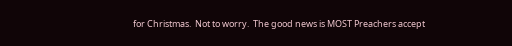for Christmas.  Not to worry.  The good news is MOST Preachers accept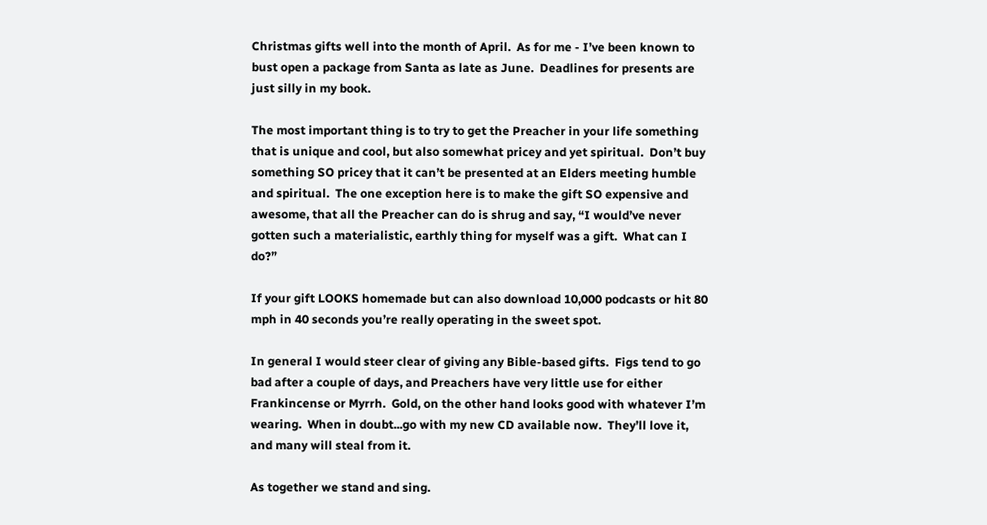Christmas gifts well into the month of April.  As for me - I’ve been known to bust open a package from Santa as late as June.  Deadlines for presents are just silly in my book.

The most important thing is to try to get the Preacher in your life something that is unique and cool, but also somewhat pricey and yet spiritual.  Don’t buy something SO pricey that it can’t be presented at an Elders meeting humble and spiritual.  The one exception here is to make the gift SO expensive and awesome, that all the Preacher can do is shrug and say, “I would’ve never gotten such a materialistic, earthly thing for myself was a gift.  What can I do?”

If your gift LOOKS homemade but can also download 10,000 podcasts or hit 80 mph in 40 seconds you’re really operating in the sweet spot.

In general I would steer clear of giving any Bible-based gifts.  Figs tend to go bad after a couple of days, and Preachers have very little use for either Frankincense or Myrrh.  Gold, on the other hand looks good with whatever I’m wearing.  When in doubt...go with my new CD available now.  They’ll love it, and many will steal from it.

As together we stand and sing.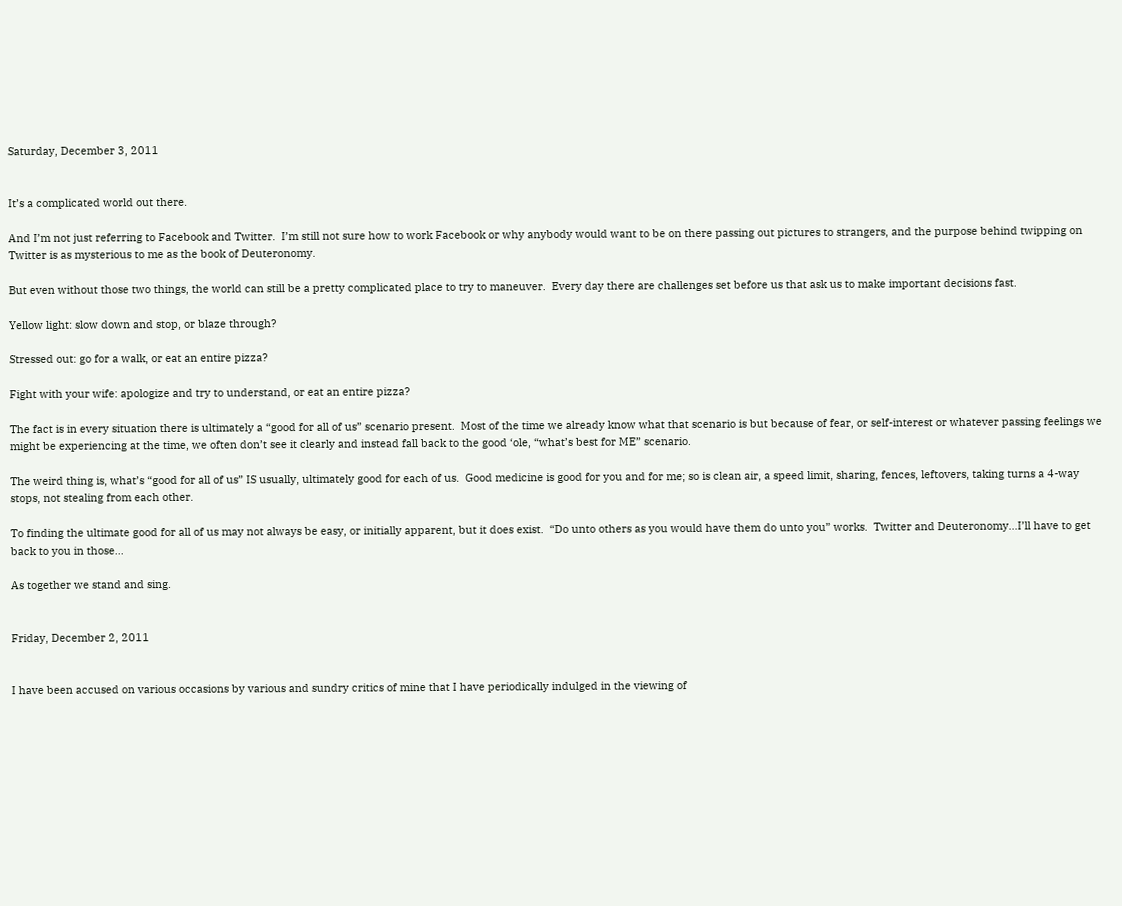Saturday, December 3, 2011


It’s a complicated world out there.

And I’m not just referring to Facebook and Twitter.  I’m still not sure how to work Facebook or why anybody would want to be on there passing out pictures to strangers, and the purpose behind twipping on Twitter is as mysterious to me as the book of Deuteronomy.

But even without those two things, the world can still be a pretty complicated place to try to maneuver.  Every day there are challenges set before us that ask us to make important decisions fast.

Yellow light: slow down and stop, or blaze through?

Stressed out: go for a walk, or eat an entire pizza?

Fight with your wife: apologize and try to understand, or eat an entire pizza?

The fact is in every situation there is ultimately a “good for all of us” scenario present.  Most of the time we already know what that scenario is but because of fear, or self-interest or whatever passing feelings we might be experiencing at the time, we often don’t see it clearly and instead fall back to the good ‘ole, “what’s best for ME” scenario.

The weird thing is, what’s “good for all of us” IS usually, ultimately good for each of us.  Good medicine is good for you and for me; so is clean air, a speed limit, sharing, fences, leftovers, taking turns a 4-way stops, not stealing from each other.

To finding the ultimate good for all of us may not always be easy, or initially apparent, but it does exist.  “Do unto others as you would have them do unto you” works.  Twitter and Deuteronomy...I’ll have to get back to you in those...

As together we stand and sing.


Friday, December 2, 2011


I have been accused on various occasions by various and sundry critics of mine that I have periodically indulged in the viewing of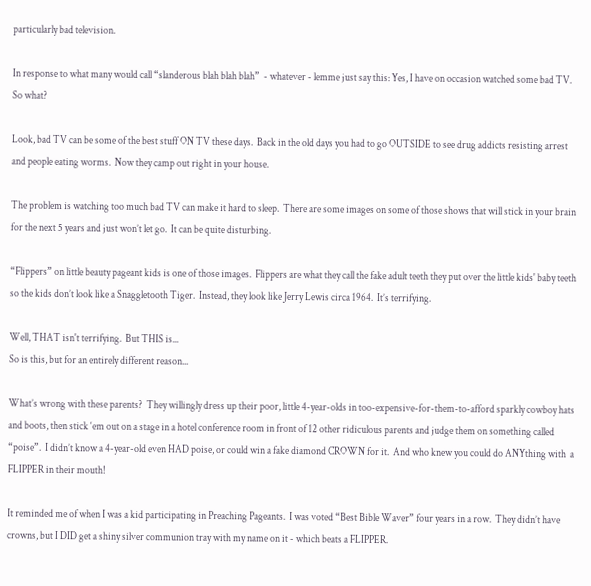particularly bad television.

In response to what many would call “slanderous blah blah blah”  - whatever - lemme just say this: Yes, I have on occasion watched some bad TV.  So what?

Look, bad TV can be some of the best stuff ON TV these days.  Back in the old days you had to go OUTSIDE to see drug addicts resisting arrest and people eating worms.  Now they camp out right in your house.

The problem is watching too much bad TV can make it hard to sleep.  There are some images on some of those shows that will stick in your brain for the next 5 years and just won’t let go.  It can be quite disturbing.

“Flippers” on little beauty pageant kids is one of those images.  Flippers are what they call the fake adult teeth they put over the little kids' baby teeth so the kids don’t look like a Snaggletooth Tiger.  Instead, they look like Jerry Lewis circa 1964.  It’s terrifying.

Well, THAT isn't terrifying.  But THIS is...
So is this, but for an entirely different reason...

What’s wrong with these parents?  They willingly dress up their poor, little 4-year-olds in too-expensive-for-them-to-afford sparkly cowboy hats and boots, then stick ‘em out on a stage in a hotel conference room in front of 12 other ridiculous parents and judge them on something called “poise”.  I didn’t know a 4-year-old even HAD poise, or could win a fake diamond CROWN for it.  And who knew you could do ANYthing with  a FLIPPER in their mouth!

It reminded me of when I was a kid participating in Preaching Pageants.  I was voted “Best Bible Waver” four years in a row.  They didn’t have crowns, but I DID get a shiny silver communion tray with my name on it - which beats a FLIPPER.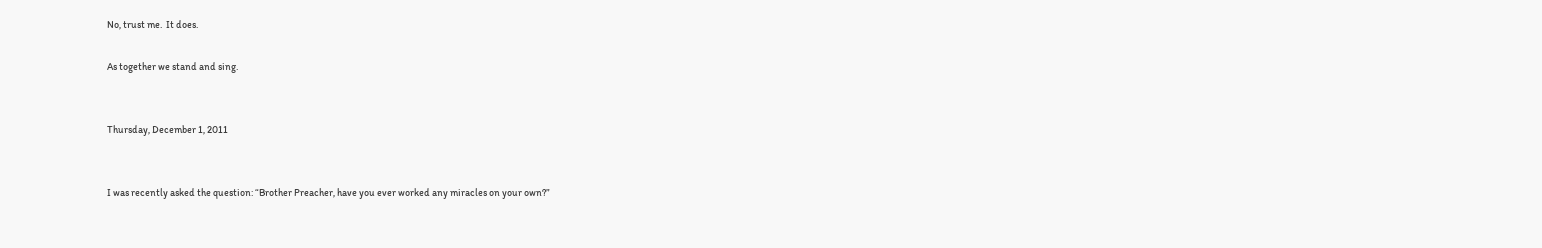No, trust me.  It does.

As together we stand and sing.


Thursday, December 1, 2011


I was recently asked the question: “Brother Preacher, have you ever worked any miracles on your own?”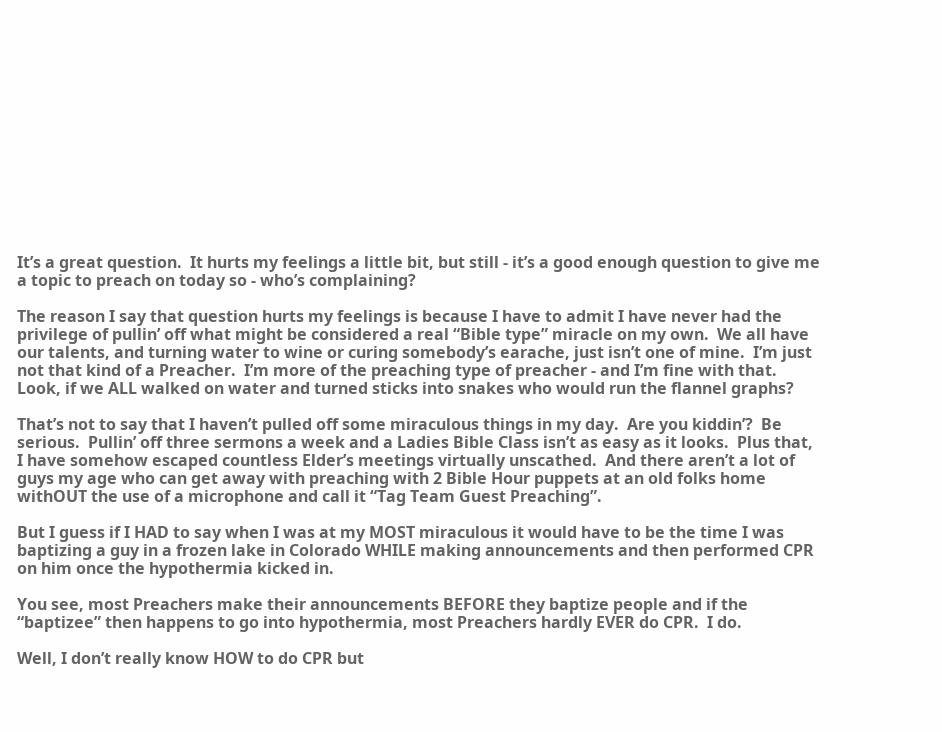It’s a great question.  It hurts my feelings a little bit, but still - it’s a good enough question to give me a topic to preach on today so - who’s complaining?

The reason I say that question hurts my feelings is because I have to admit I have never had the privilege of pullin’ off what might be considered a real “Bible type” miracle on my own.  We all have our talents, and turning water to wine or curing somebody’s earache, just isn’t one of mine.  I’m just not that kind of a Preacher.  I’m more of the preaching type of preacher - and I’m fine with that.  Look, if we ALL walked on water and turned sticks into snakes who would run the flannel graphs?

That’s not to say that I haven’t pulled off some miraculous things in my day.  Are you kiddin’?  Be serious.  Pullin’ off three sermons a week and a Ladies Bible Class isn’t as easy as it looks.  Plus that, I have somehow escaped countless Elder’s meetings virtually unscathed.  And there aren’t a lot of guys my age who can get away with preaching with 2 Bible Hour puppets at an old folks home withOUT the use of a microphone and call it “Tag Team Guest Preaching”.

But I guess if I HAD to say when I was at my MOST miraculous it would have to be the time I was baptizing a guy in a frozen lake in Colorado WHILE making announcements and then performed CPR on him once the hypothermia kicked in.

You see, most Preachers make their announcements BEFORE they baptize people and if the “baptizee” then happens to go into hypothermia, most Preachers hardly EVER do CPR.  I do.

Well, I don’t really know HOW to do CPR but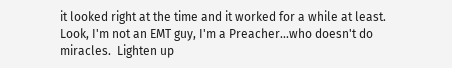it looked right at the time and it worked for a while at least.  Look, I'm not an EMT guy, I'm a Preacher...who doesn't do miracles.  Lighten up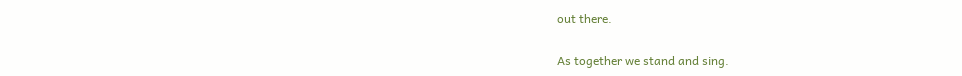out there.

As together we stand and sing.